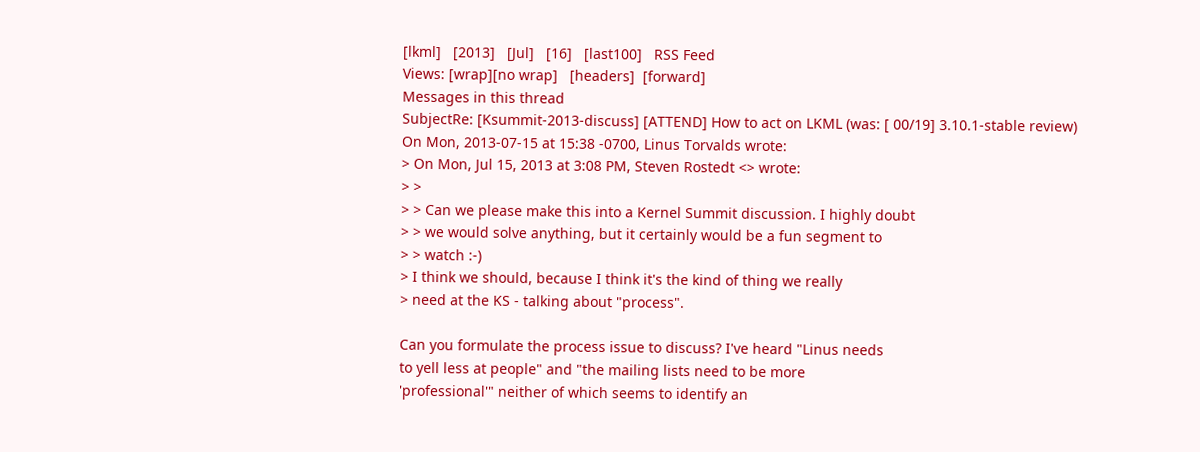[lkml]   [2013]   [Jul]   [16]   [last100]   RSS Feed
Views: [wrap][no wrap]   [headers]  [forward]
Messages in this thread
SubjectRe: [Ksummit-2013-discuss] [ATTEND] How to act on LKML (was: [ 00/19] 3.10.1-stable review)
On Mon, 2013-07-15 at 15:38 -0700, Linus Torvalds wrote:
> On Mon, Jul 15, 2013 at 3:08 PM, Steven Rostedt <> wrote:
> >
> > Can we please make this into a Kernel Summit discussion. I highly doubt
> > we would solve anything, but it certainly would be a fun segment to
> > watch :-)
> I think we should, because I think it's the kind of thing we really
> need at the KS - talking about "process".

Can you formulate the process issue to discuss? I've heard "Linus needs
to yell less at people" and "the mailing lists need to be more
'professional'" neither of which seems to identify an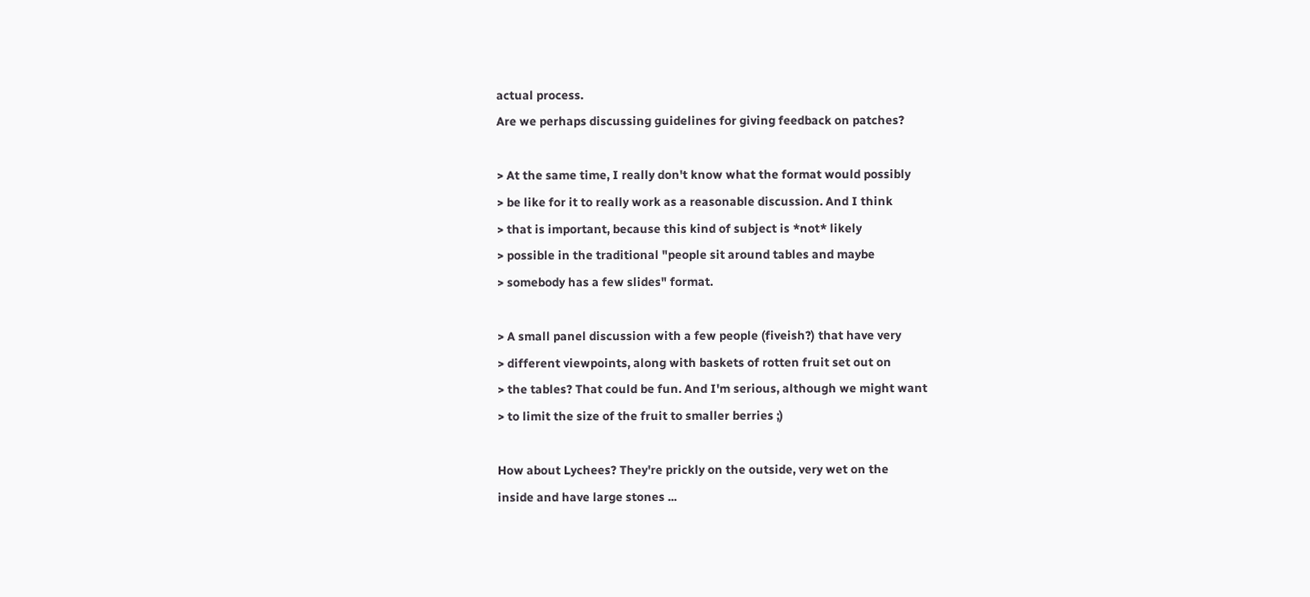actual process.
Are we perhaps discussing guidelines for giving feedback on patches?

> At the same time, I really don't know what the format would possibly
> be like for it to really work as a reasonable discussion. And I think
> that is important, because this kind of subject is *not* likely
> possible in the traditional "people sit around tables and maybe
> somebody has a few slides" format.

> A small panel discussion with a few people (fiveish?) that have very
> different viewpoints, along with baskets of rotten fruit set out on
> the tables? That could be fun. And I'm serious, although we might want
> to limit the size of the fruit to smaller berries ;)

How about Lychees? They're prickly on the outside, very wet on the
inside and have large stones ...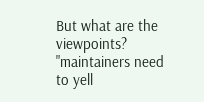But what are the viewpoints? "maintainers need to yell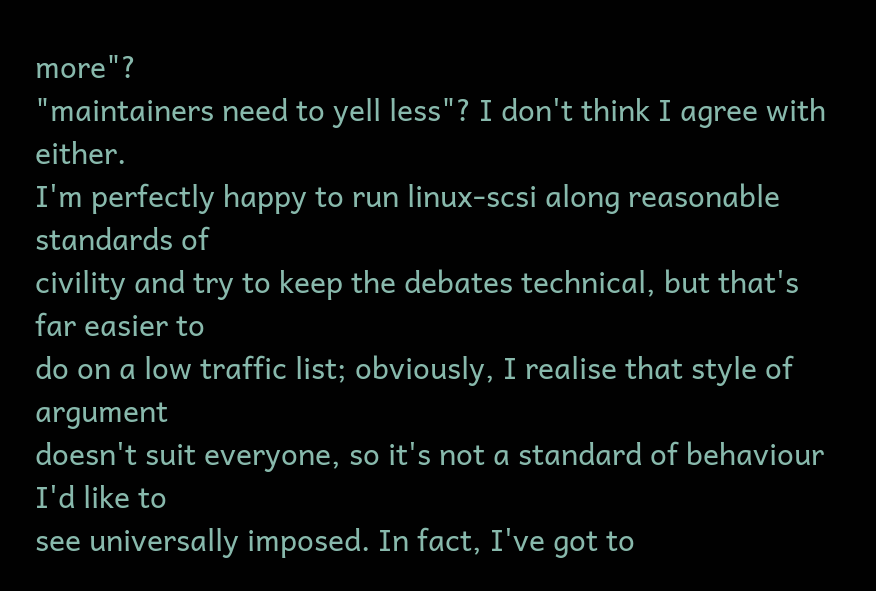more"?
"maintainers need to yell less"? I don't think I agree with either.
I'm perfectly happy to run linux-scsi along reasonable standards of
civility and try to keep the debates technical, but that's far easier to
do on a low traffic list; obviously, I realise that style of argument
doesn't suit everyone, so it's not a standard of behaviour I'd like to
see universally imposed. In fact, I've got to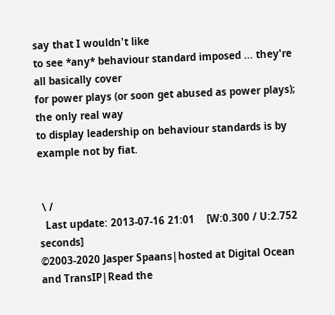say that I wouldn't like
to see *any* behaviour standard imposed ... they're all basically cover
for power plays (or soon get abused as power plays); the only real way
to display leadership on behaviour standards is by example not by fiat.


 \ /
  Last update: 2013-07-16 21:01    [W:0.300 / U:2.752 seconds]
©2003-2020 Jasper Spaans|hosted at Digital Ocean and TransIP|Read the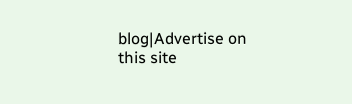blog|Advertise on this site